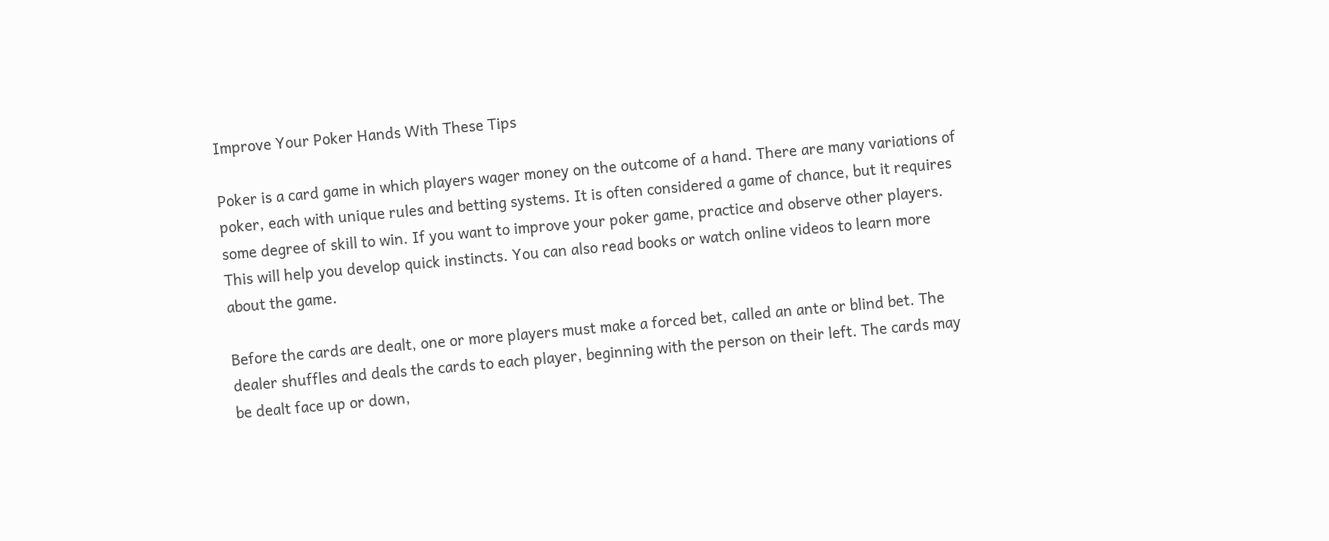Improve Your Poker Hands With These Tips

Poker is a card game in which players wager money on the outcome of a hand. There are many variations of poker, each with unique rules and betting systems. It is often considered a game of chance, but it requires some degree of skill to win. If you want to improve your poker game, practice and observe other players. This will help you develop quick instincts. You can also read books or watch online videos to learn more about the game.

Before the cards are dealt, one or more players must make a forced bet, called an ante or blind bet. The dealer shuffles and deals the cards to each player, beginning with the person on their left. The cards may be dealt face up or down,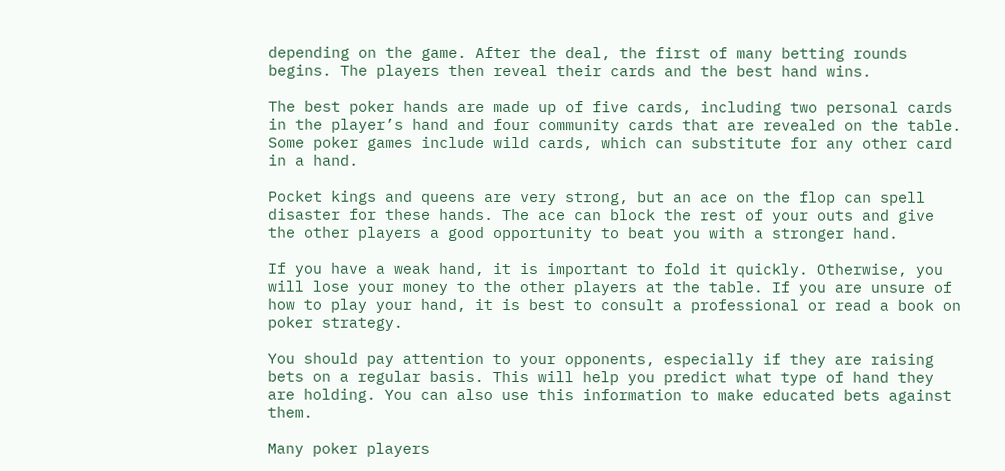depending on the game. After the deal, the first of many betting rounds begins. The players then reveal their cards and the best hand wins.

The best poker hands are made up of five cards, including two personal cards in the player’s hand and four community cards that are revealed on the table. Some poker games include wild cards, which can substitute for any other card in a hand.

Pocket kings and queens are very strong, but an ace on the flop can spell disaster for these hands. The ace can block the rest of your outs and give the other players a good opportunity to beat you with a stronger hand.

If you have a weak hand, it is important to fold it quickly. Otherwise, you will lose your money to the other players at the table. If you are unsure of how to play your hand, it is best to consult a professional or read a book on poker strategy.

You should pay attention to your opponents, especially if they are raising bets on a regular basis. This will help you predict what type of hand they are holding. You can also use this information to make educated bets against them.

Many poker players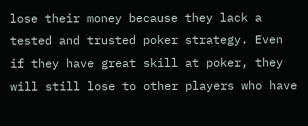lose their money because they lack a tested and trusted poker strategy. Even if they have great skill at poker, they will still lose to other players who have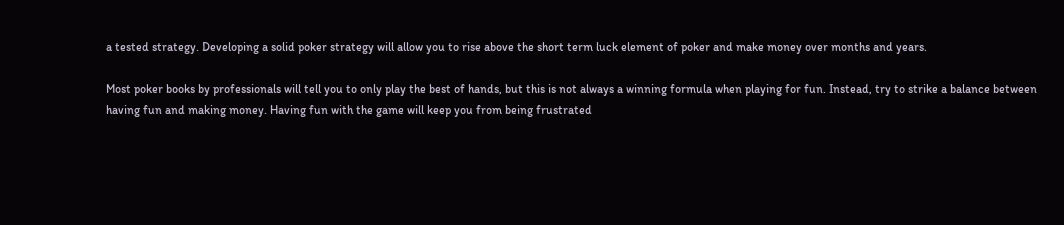a tested strategy. Developing a solid poker strategy will allow you to rise above the short term luck element of poker and make money over months and years.

Most poker books by professionals will tell you to only play the best of hands, but this is not always a winning formula when playing for fun. Instead, try to strike a balance between having fun and making money. Having fun with the game will keep you from being frustrated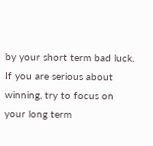by your short term bad luck. If you are serious about winning, try to focus on your long term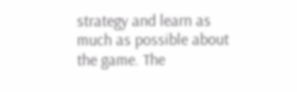strategy and learn as much as possible about the game. The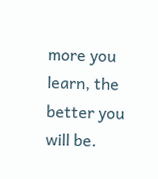more you learn, the better you will be.